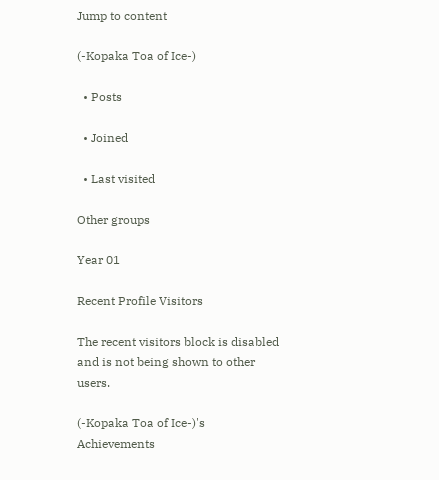Jump to content

(-Kopaka Toa of Ice-)

  • Posts

  • Joined

  • Last visited

Other groups

Year 01

Recent Profile Visitors

The recent visitors block is disabled and is not being shown to other users.

(-Kopaka Toa of Ice-)'s Achievements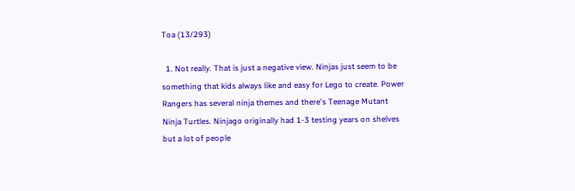Toa (13/293)

  1. Not really. That is just a negative view. Ninjas just seem to be something that kids always like and easy for Lego to create. Power Rangers has several ninja themes and there's Teenage Mutant Ninja Turtles. Ninjago originally had 1-3 testing years on shelves but a lot of people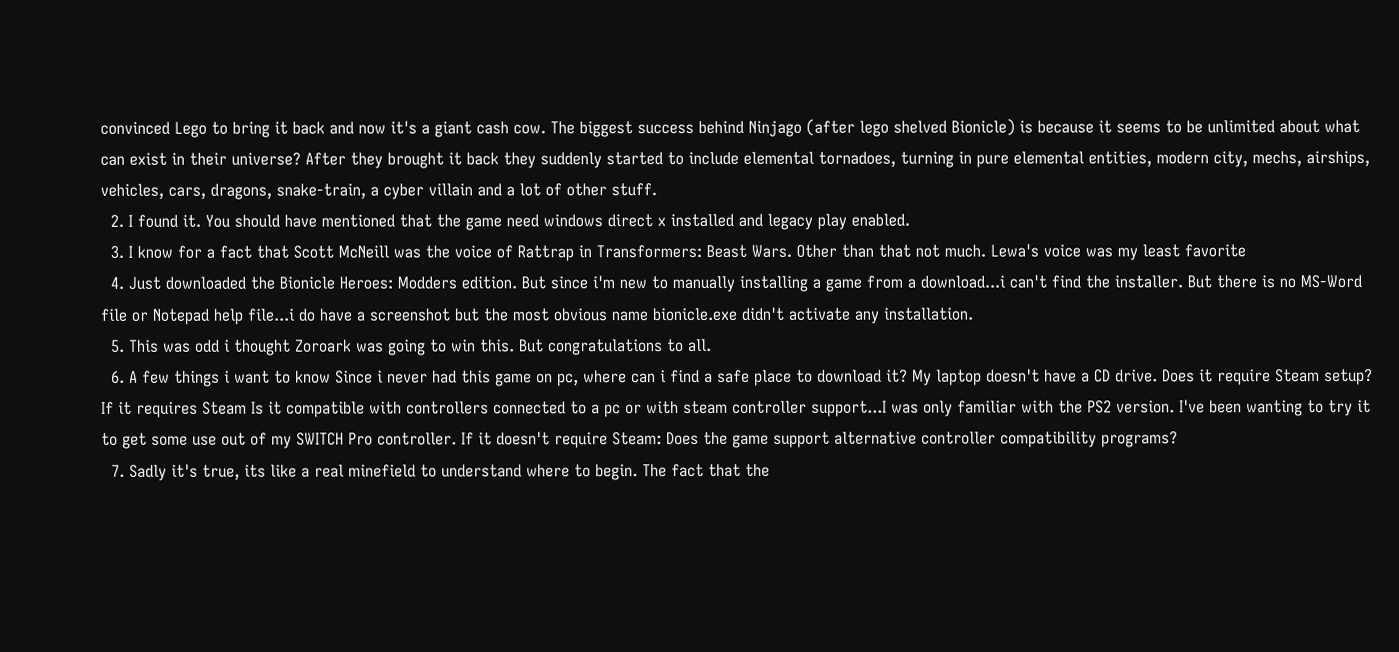convinced Lego to bring it back and now it's a giant cash cow. The biggest success behind Ninjago (after lego shelved Bionicle) is because it seems to be unlimited about what can exist in their universe? After they brought it back they suddenly started to include elemental tornadoes, turning in pure elemental entities, modern city, mechs, airships, vehicles, cars, dragons, snake-train, a cyber villain and a lot of other stuff.
  2. I found it. You should have mentioned that the game need windows direct x installed and legacy play enabled.
  3. I know for a fact that Scott McNeill was the voice of Rattrap in Transformers: Beast Wars. Other than that not much. Lewa's voice was my least favorite
  4. Just downloaded the Bionicle Heroes: Modders edition. But since i'm new to manually installing a game from a download...i can't find the installer. But there is no MS-Word file or Notepad help file...i do have a screenshot but the most obvious name bionicle.exe didn't activate any installation.
  5. This was odd i thought Zoroark was going to win this. But congratulations to all.
  6. A few things i want to know Since i never had this game on pc, where can i find a safe place to download it? My laptop doesn't have a CD drive. Does it require Steam setup? If it requires Steam Is it compatible with controllers connected to a pc or with steam controller support...I was only familiar with the PS2 version. I've been wanting to try it to get some use out of my SWITCH Pro controller. If it doesn't require Steam: Does the game support alternative controller compatibility programs?
  7. Sadly it's true, its like a real minefield to understand where to begin. The fact that the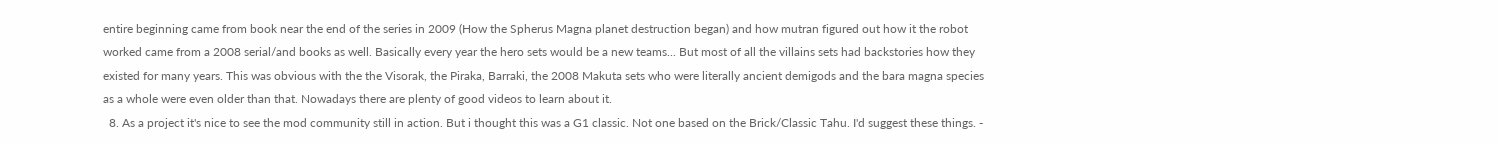entire beginning came from book near the end of the series in 2009 (How the Spherus Magna planet destruction began) and how mutran figured out how it the robot worked came from a 2008 serial/and books as well. Basically every year the hero sets would be a new teams... But most of all the villains sets had backstories how they existed for many years. This was obvious with the the Visorak, the Piraka, Barraki, the 2008 Makuta sets who were literally ancient demigods and the bara magna species as a whole were even older than that. Nowadays there are plenty of good videos to learn about it.
  8. As a project it's nice to see the mod community still in action. But i thought this was a G1 classic. Not one based on the Brick/Classic Tahu. I'd suggest these things. -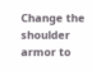Change the shoulder armor to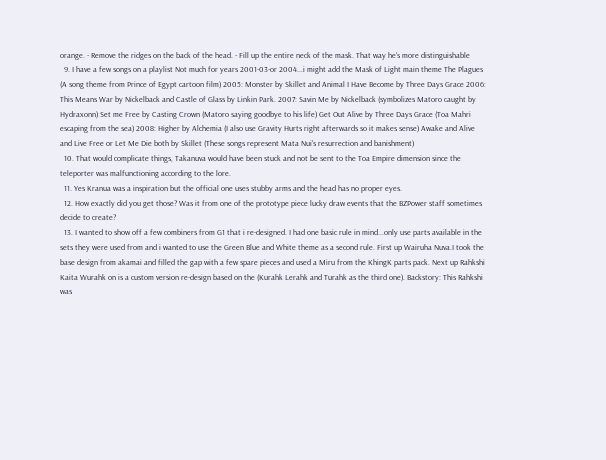orange. - Remove the ridges on the back of the head. - Fill up the entire neck of the mask. That way he's more distinguishable
  9. I have a few songs on a playlist Not much for years 2001-03-or 2004...i might add the Mask of Light main theme The Plagues (A song theme from Prince of Egypt cartoon film) 2005: Monster by Skillet and Animal I Have Become by Three Days Grace 2006: This Means War by Nickelback and Castle of Glass by Linkin Park. 2007: Savin Me by Nickelback (symbolizes Matoro caught by Hydraxonn) Set me Free by Casting Crown (Matoro saying goodbye to his life) Get Out Alive by Three Days Grace (Toa Mahri escaping from the sea) 2008: Higher by Alchemia (I also use Gravity Hurts right afterwards so it makes sense) Awake and Alive and Live Free or Let Me Die both by Skillet (These songs represent Mata Nui's resurrection and banishment)
  10. That would complicate things, Takanuva would have been stuck and not be sent to the Toa Empire dimension since the teleporter was malfunctioning according to the lore.
  11. Yes Kranua was a inspiration but the official one uses stubby arms and the head has no proper eyes.
  12. How exactly did you get those? Was it from one of the prototype piece lucky draw events that the BZPower staff sometimes decide to create?
  13. I wanted to show off a few combiners from G1 that i re-designed. I had one basic rule in mind...only use parts available in the sets they were used from and i wanted to use the Green Blue and White theme as a second rule. First up Wairuha Nuva.I took the base design from akamai and filled the gap with a few spare pieces and used a Miru from the KhingK parts pack. Next up Rahkshi Kaita Wurahk on is a custom version re-design based on the (Kurahk Lerahk and Turahk as the third one). Backstory: This Rahkshi was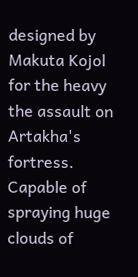designed by Makuta Kojol for the heavy the assault on Artakha's fortress. Capable of spraying huge clouds of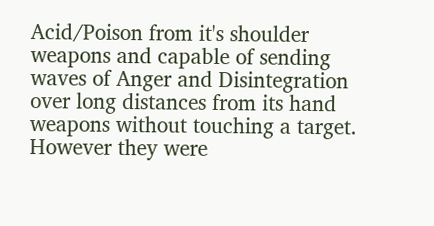Acid/Poison from it's shoulder weapons and capable of sending waves of Anger and Disintegration over long distances from its hand weapons without touching a target. However they were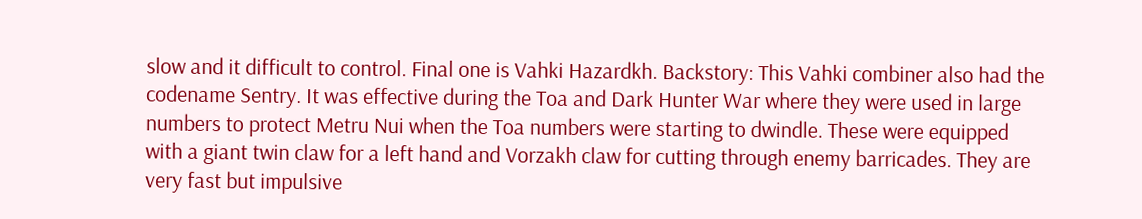slow and it difficult to control. Final one is Vahki Hazardkh. Backstory: This Vahki combiner also had the codename Sentry. It was effective during the Toa and Dark Hunter War where they were used in large numbers to protect Metru Nui when the Toa numbers were starting to dwindle. These were equipped with a giant twin claw for a left hand and Vorzakh claw for cutting through enemy barricades. They are very fast but impulsive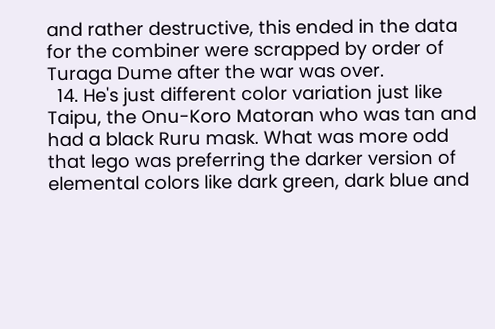and rather destructive, this ended in the data for the combiner were scrapped by order of Turaga Dume after the war was over.
  14. He's just different color variation just like Taipu, the Onu-Koro Matoran who was tan and had a black Ruru mask. What was more odd that lego was preferring the darker version of elemental colors like dark green, dark blue and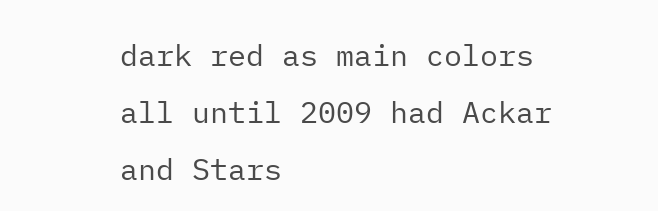dark red as main colors all until 2009 had Ackar and Stars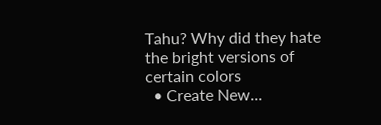Tahu? Why did they hate the bright versions of certain colors
  • Create New...